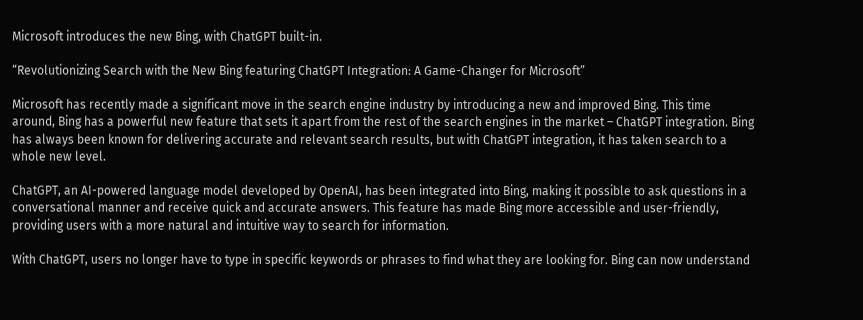Microsoft introduces the new Bing, with ChatGPT built-in.

“Revolutionizing Search with the New Bing featuring ChatGPT Integration: A Game-Changer for Microsoft”

Microsoft has recently made a significant move in the search engine industry by introducing a new and improved Bing. This time around, Bing has a powerful new feature that sets it apart from the rest of the search engines in the market – ChatGPT integration. Bing has always been known for delivering accurate and relevant search results, but with ChatGPT integration, it has taken search to a whole new level.

ChatGPT, an AI-powered language model developed by OpenAI, has been integrated into Bing, making it possible to ask questions in a conversational manner and receive quick and accurate answers. This feature has made Bing more accessible and user-friendly, providing users with a more natural and intuitive way to search for information.

With ChatGPT, users no longer have to type in specific keywords or phrases to find what they are looking for. Bing can now understand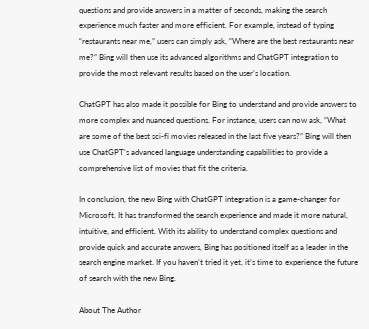questions and provide answers in a matter of seconds, making the search experience much faster and more efficient. For example, instead of typing “restaurants near me,” users can simply ask, “Where are the best restaurants near me?” Bing will then use its advanced algorithms and ChatGPT integration to provide the most relevant results based on the user’s location.

ChatGPT has also made it possible for Bing to understand and provide answers to more complex and nuanced questions. For instance, users can now ask, “What are some of the best sci-fi movies released in the last five years?” Bing will then use ChatGPT’s advanced language understanding capabilities to provide a comprehensive list of movies that fit the criteria.

In conclusion, the new Bing with ChatGPT integration is a game-changer for Microsoft. It has transformed the search experience and made it more natural, intuitive, and efficient. With its ability to understand complex questions and provide quick and accurate answers, Bing has positioned itself as a leader in the search engine market. If you haven’t tried it yet, it’s time to experience the future of search with the new Bing.

About The Author